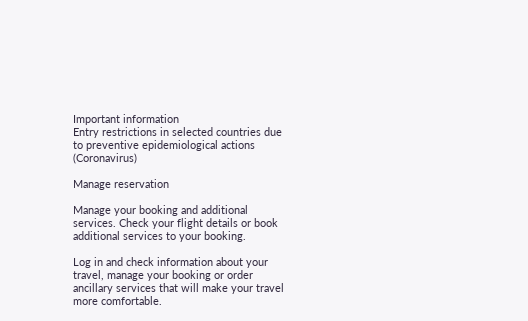Important information
Entry restrictions in selected countries due to preventive epidemiological actions (Coronavirus)

Manage reservation

Manage your booking and additional services. Check your flight details or book additional services to your booking.

Log in and check information about your travel, manage your booking or order ancillary services that will make your travel more comfortable.